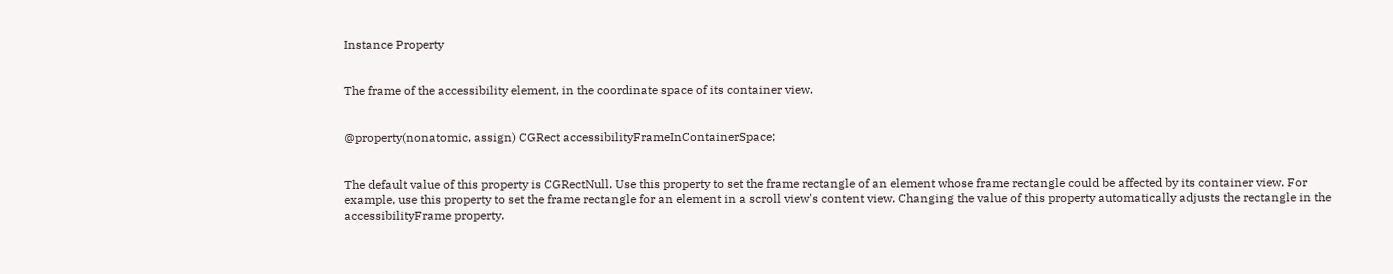Instance Property


The frame of the accessibility element, in the coordinate space of its container view.


@property(nonatomic, assign) CGRect accessibilityFrameInContainerSpace;


The default value of this property is CGRectNull. Use this property to set the frame rectangle of an element whose frame rectangle could be affected by its container view. For example, use this property to set the frame rectangle for an element in a scroll view's content view. Changing the value of this property automatically adjusts the rectangle in the accessibilityFrame property.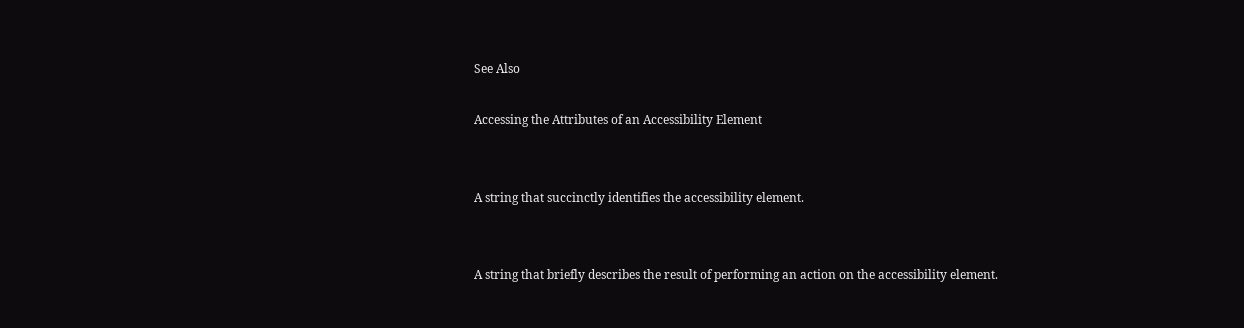See Also

Accessing the Attributes of an Accessibility Element


A string that succinctly identifies the accessibility element.


A string that briefly describes the result of performing an action on the accessibility element.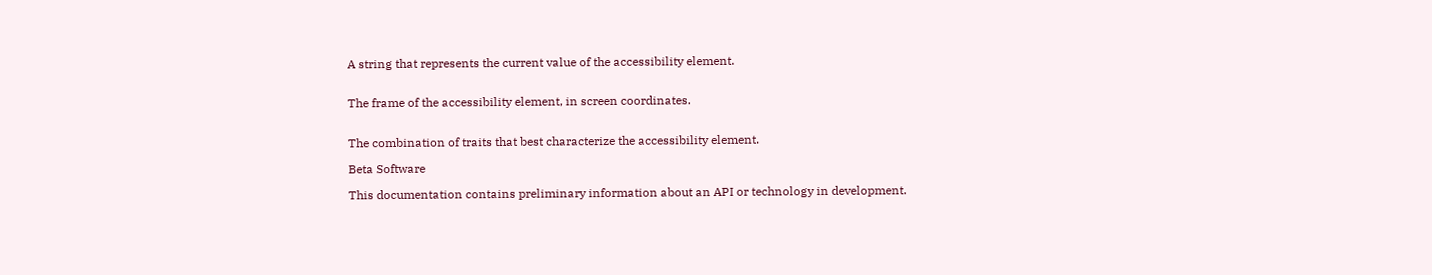A string that represents the current value of the accessibility element.


The frame of the accessibility element, in screen coordinates.


The combination of traits that best characterize the accessibility element.

Beta Software

This documentation contains preliminary information about an API or technology in development.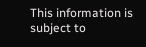This information is subject to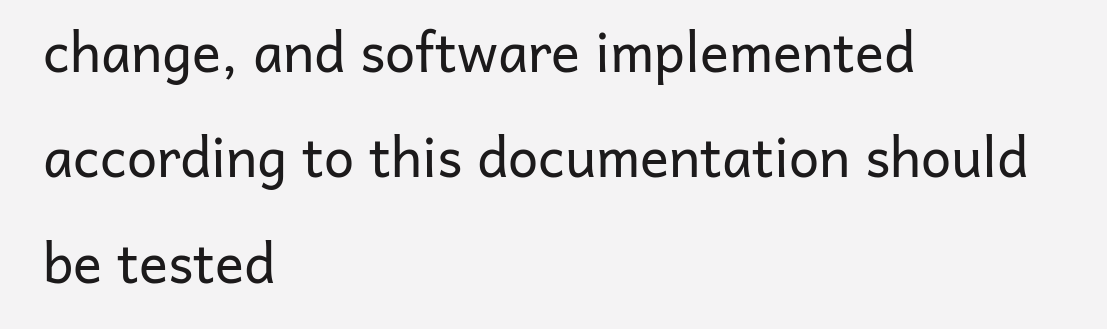change, and software implemented according to this documentation should be tested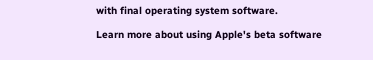with final operating system software.

Learn more about using Apple's beta software